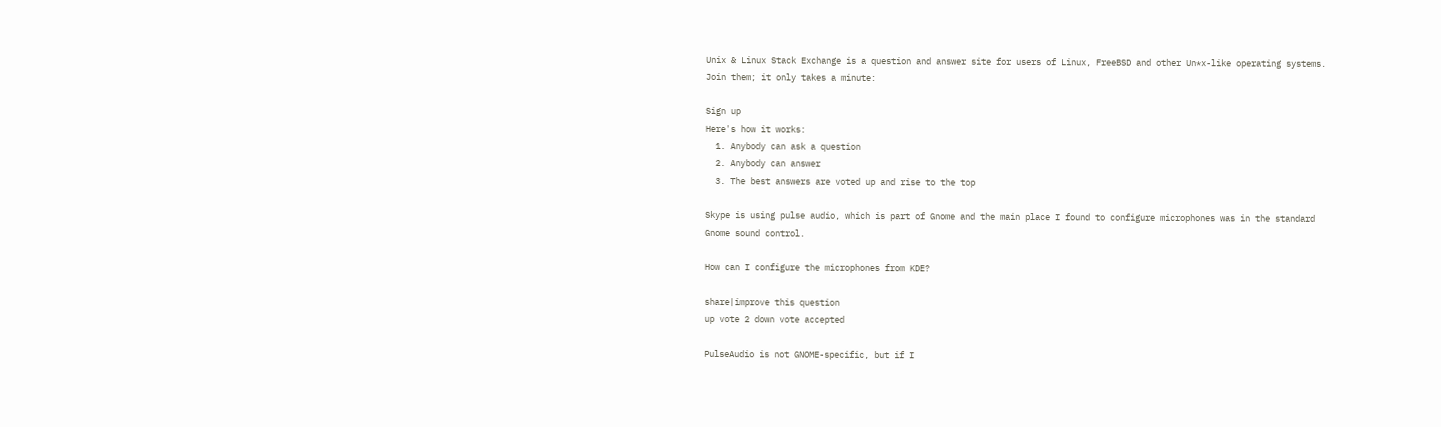Unix & Linux Stack Exchange is a question and answer site for users of Linux, FreeBSD and other Un*x-like operating systems. Join them; it only takes a minute:

Sign up
Here's how it works:
  1. Anybody can ask a question
  2. Anybody can answer
  3. The best answers are voted up and rise to the top

Skype is using pulse audio, which is part of Gnome and the main place I found to configure microphones was in the standard Gnome sound control.

How can I configure the microphones from KDE?

share|improve this question
up vote 2 down vote accepted

PulseAudio is not GNOME-specific, but if I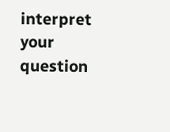interpret your question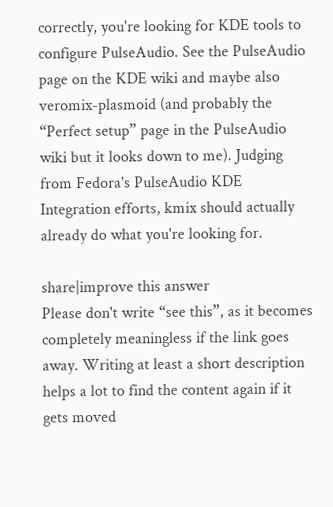correctly, you're looking for KDE tools to configure PulseAudio. See the PulseAudio page on the KDE wiki and maybe also veromix-plasmoid (and probably the “Perfect setup” page in the PulseAudio wiki but it looks down to me). Judging from Fedora's PulseAudio KDE Integration efforts, kmix should actually already do what you're looking for.

share|improve this answer
Please don't write “see this”, as it becomes completely meaningless if the link goes away. Writing at least a short description helps a lot to find the content again if it gets moved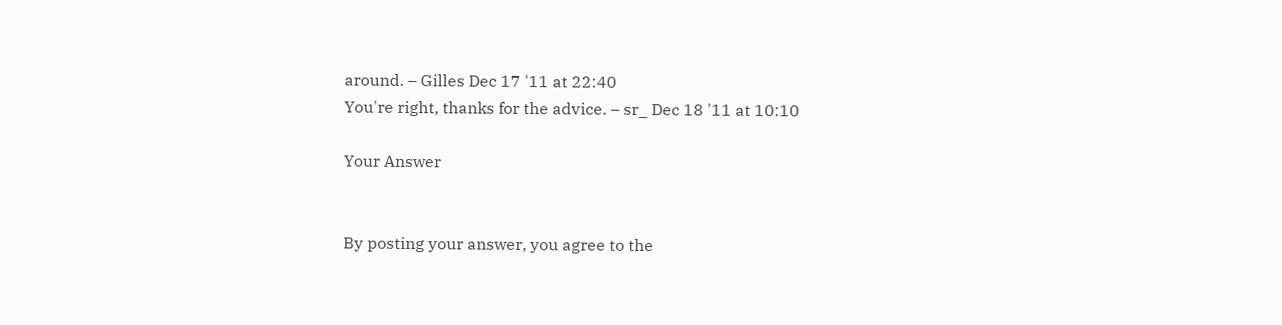around. – Gilles Dec 17 '11 at 22:40
You're right, thanks for the advice. – sr_ Dec 18 '11 at 10:10

Your Answer


By posting your answer, you agree to the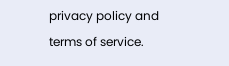privacy policy and terms of service.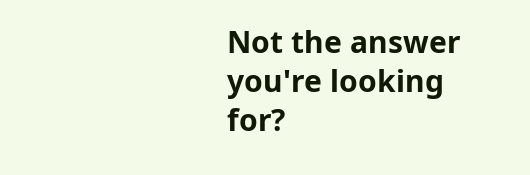Not the answer you're looking for?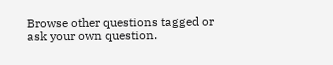Browse other questions tagged or ask your own question.